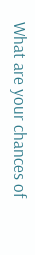What are your chances of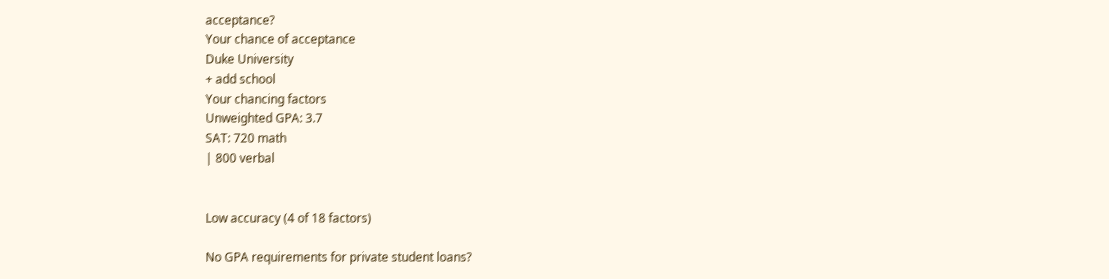acceptance?
Your chance of acceptance
Duke University
+ add school
Your chancing factors
Unweighted GPA: 3.7
SAT: 720 math
| 800 verbal


Low accuracy (4 of 18 factors)

No GPA requirements for private student loans?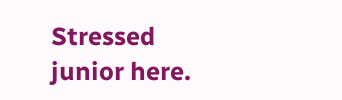Stressed junior here.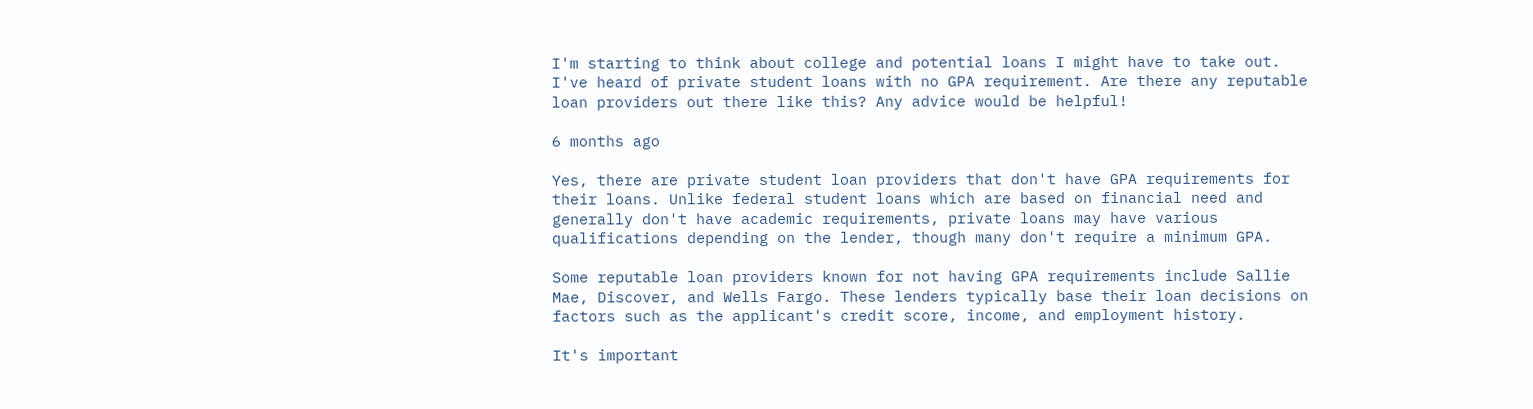I'm starting to think about college and potential loans I might have to take out. I've heard of private student loans with no GPA requirement. Are there any reputable loan providers out there like this? Any advice would be helpful!

6 months ago

Yes, there are private student loan providers that don't have GPA requirements for their loans. Unlike federal student loans which are based on financial need and generally don't have academic requirements, private loans may have various qualifications depending on the lender, though many don't require a minimum GPA.

Some reputable loan providers known for not having GPA requirements include Sallie Mae, Discover, and Wells Fargo. These lenders typically base their loan decisions on factors such as the applicant's credit score, income, and employment history.

It's important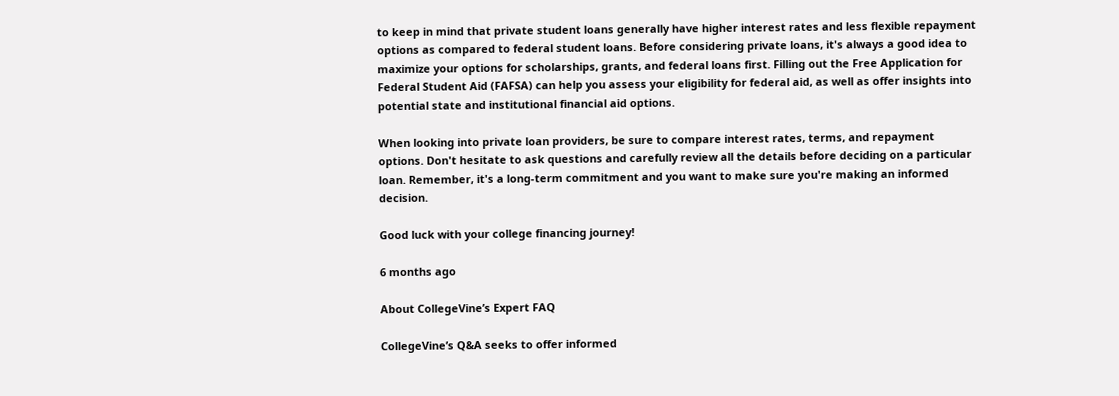to keep in mind that private student loans generally have higher interest rates and less flexible repayment options as compared to federal student loans. Before considering private loans, it's always a good idea to maximize your options for scholarships, grants, and federal loans first. Filling out the Free Application for Federal Student Aid (FAFSA) can help you assess your eligibility for federal aid, as well as offer insights into potential state and institutional financial aid options.

When looking into private loan providers, be sure to compare interest rates, terms, and repayment options. Don't hesitate to ask questions and carefully review all the details before deciding on a particular loan. Remember, it's a long-term commitment and you want to make sure you're making an informed decision.

Good luck with your college financing journey!

6 months ago

About CollegeVine’s Expert FAQ

CollegeVine’s Q&A seeks to offer informed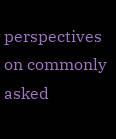perspectives on commonly asked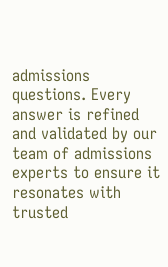admissions questions. Every answer is refined and validated by our team of admissions experts to ensure it resonates with trusted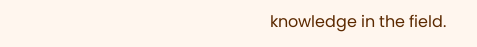knowledge in the field.